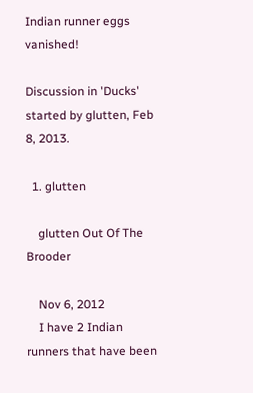Indian runner eggs vanished!

Discussion in 'Ducks' started by glutten, Feb 8, 2013.

  1. glutten

    glutten Out Of The Brooder

    Nov 6, 2012
    I have 2 Indian runners that have been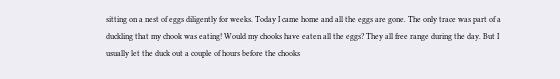sitting on a nest of eggs diligently for weeks. Today I came home and all the eggs are gone. The only trace was part of a duckling that my chook was eating! Would my chooks have eaten all the eggs? They all free range during the day. But I usually let the duck out a couple of hours before the chooks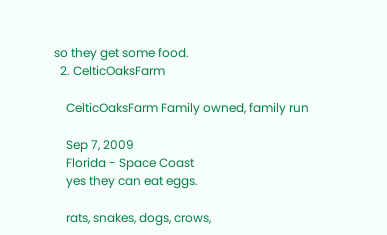so they get some food.
  2. CelticOaksFarm

    CelticOaksFarm Family owned, family run

    Sep 7, 2009
    Florida - Space Coast
    yes they can eat eggs.

    rats, snakes, dogs, crows,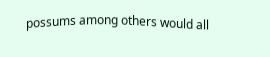possums among others would all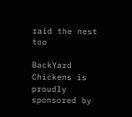raid the nest too

BackYard Chickens is proudly sponsored by